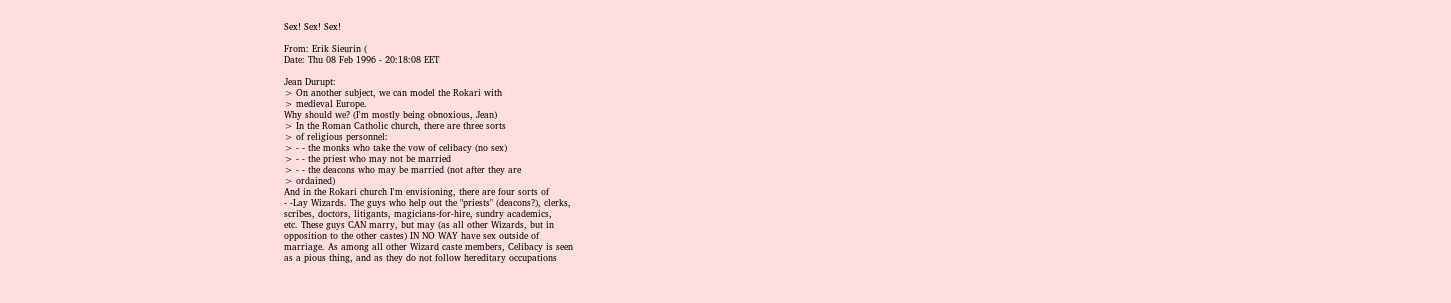Sex! Sex! Sex!

From: Erik Sieurin (
Date: Thu 08 Feb 1996 - 20:18:08 EET

Jean Durupt:
> On another subject, we can model the Rokari with
> medieval Europe.
Why should we? (I'm mostly being obnoxious, Jean)
> In the Roman Catholic church, there are three sorts
> of religious personnel:
> - - the monks who take the vow of celibacy (no sex)
> - - the priest who may not be married
> - - the deacons who may be married (not after they are
> ordained)
And in the Rokari church I'm envisioning, there are four sorts of
- -Lay Wizards. The guys who help out the "priests" (deacons?), clerks,
scribes, doctors, litigants, magicians-for-hire, sundry academics,
etc. These guys CAN marry, but may (as all other Wizards, but in
opposition to the other castes) IN NO WAY have sex outside of
marriage. As among all other Wizard caste members, Celibacy is seen
as a pious thing, and as they do not follow hereditary occupations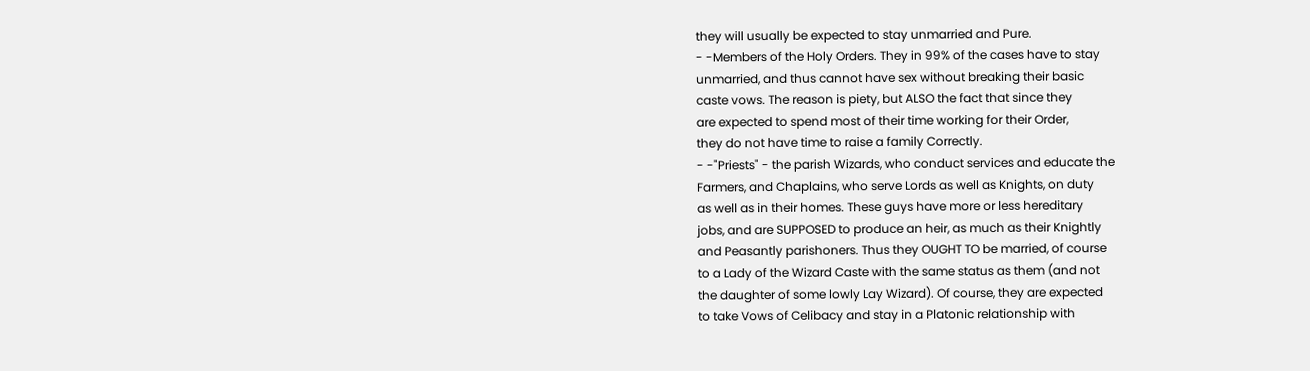they will usually be expected to stay unmarried and Pure.
- -Members of the Holy Orders. They in 99% of the cases have to stay
unmarried, and thus cannot have sex without breaking their basic
caste vows. The reason is piety, but ALSO the fact that since they
are expected to spend most of their time working for their Order,
they do not have time to raise a family Correctly.
- -"Priests" - the parish Wizards, who conduct services and educate the
Farmers, and Chaplains, who serve Lords as well as Knights, on duty
as well as in their homes. These guys have more or less hereditary
jobs, and are SUPPOSED to produce an heir, as much as their Knightly
and Peasantly parishoners. Thus they OUGHT TO be married, of course
to a Lady of the Wizard Caste with the same status as them (and not
the daughter of some lowly Lay Wizard). Of course, they are expected
to take Vows of Celibacy and stay in a Platonic relationship with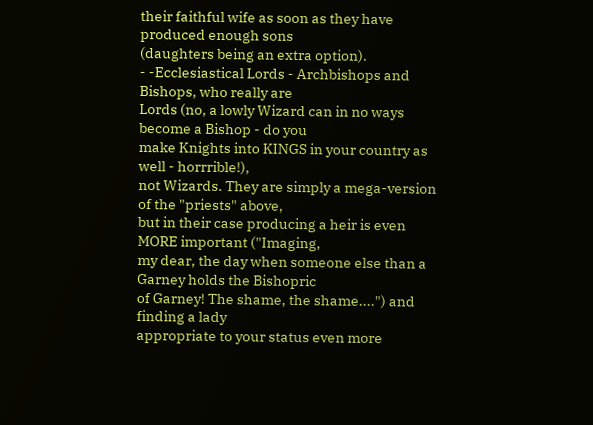their faithful wife as soon as they have produced enough sons
(daughters being an extra option).
- -Ecclesiastical Lords - Archbishops and Bishops, who really are
Lords (no, a lowly Wizard can in no ways become a Bishop - do you
make Knights into KINGS in your country as well - horrrible!),
not Wizards. They are simply a mega-version of the "priests" above,
but in their case producing a heir is even MORE important ("Imaging,
my dear, the day when someone else than a Garney holds the Bishopric
of Garney! The shame, the shame....") and finding a lady
appropriate to your status even more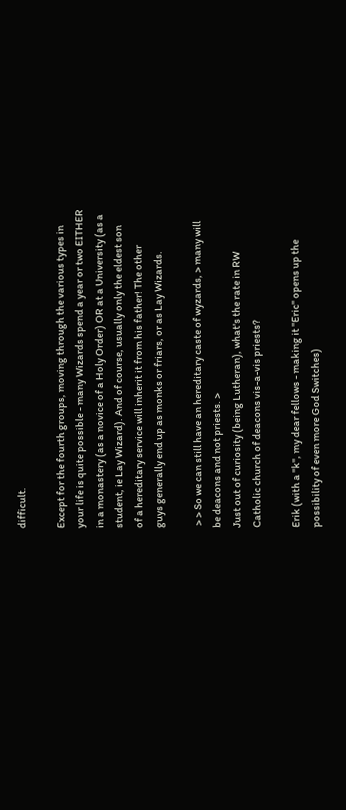difficult.

Except for the fourth groups, moving through the various types in
your life is quite possible - many Wizards spend a year or two EITHER
in a monastery (as a novice of a Holy Order) OR at a University (as a
student, ie Lay Wizard). And of course, usually only the eldest son
of a hereditary service will inherit it from his father! The other
guys generally end up as monks or friars, or as Lay Wizards.

 > > So we can still have an hereditary caste of wyzards, > many will
be deacons and not priests. >
Just out of curiosity (being Lutheran), what's the rate in RW
Catholic church of deacons vis-a-vis priests?

Erik (with a "k", my dear fellows - making it "Eric" opens up the
possibility of even more God Switches)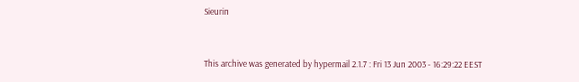Sieurin


This archive was generated by hypermail 2.1.7 : Fri 13 Jun 2003 - 16:29:22 EEST